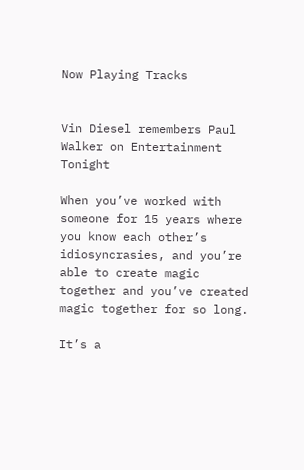Now Playing Tracks


Vin Diesel remembers Paul Walker on Entertainment Tonight

When you’ve worked with someone for 15 years where you know each other’s idiosyncrasies, and you’re able to create magic together and you’ve created magic together for so long.

It’s a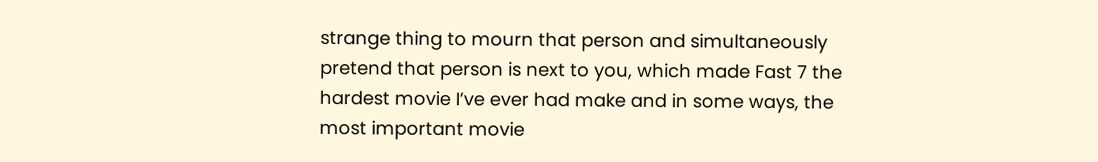strange thing to mourn that person and simultaneously pretend that person is next to you, which made Fast 7 the hardest movie I’ve ever had make and in some ways, the most important movie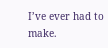I’ve ever had to make.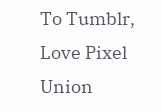To Tumblr, Love Pixel Union